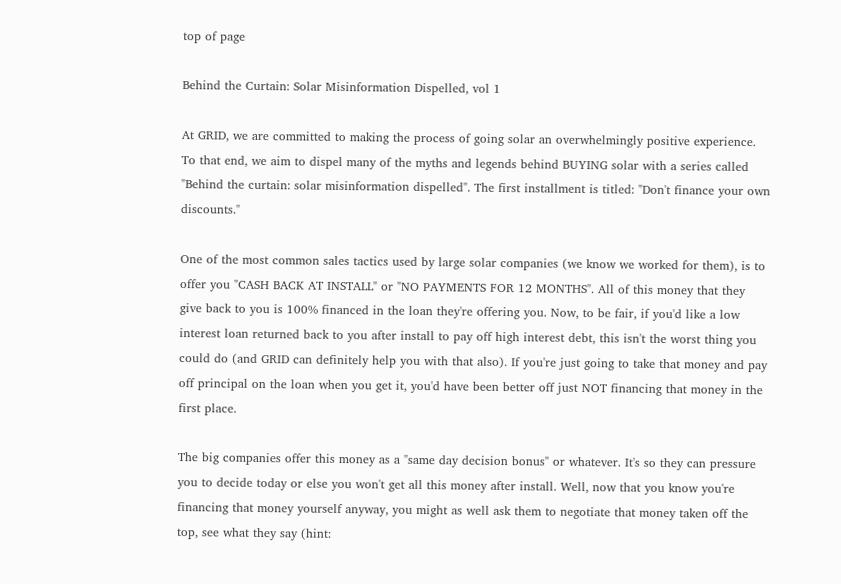top of page

Behind the Curtain: Solar Misinformation Dispelled, vol 1

At GRID, we are committed to making the process of going solar an overwhelmingly positive experience. To that end, we aim to dispel many of the myths and legends behind BUYING solar with a series called "Behind the curtain: solar misinformation dispelled". The first installment is titled: "Don't finance your own discounts."

One of the most common sales tactics used by large solar companies (we know we worked for them), is to offer you "CASH BACK AT INSTALL" or "NO PAYMENTS FOR 12 MONTHS". All of this money that they give back to you is 100% financed in the loan they're offering you. Now, to be fair, if you'd like a low interest loan returned back to you after install to pay off high interest debt, this isn't the worst thing you could do (and GRID can definitely help you with that also). If you're just going to take that money and pay off principal on the loan when you get it, you'd have been better off just NOT financing that money in the first place.

The big companies offer this money as a "same day decision bonus" or whatever. It's so they can pressure you to decide today or else you won't get all this money after install. Well, now that you know you're financing that money yourself anyway, you might as well ask them to negotiate that money taken off the top, see what they say (hint: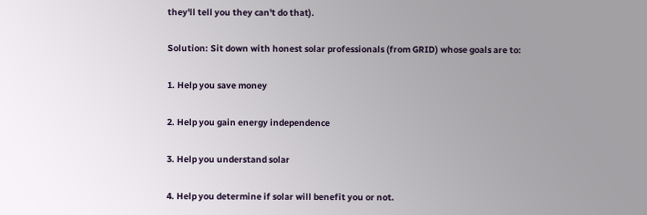they'll tell you they can't do that).

Solution: Sit down with honest solar professionals (from GRID) whose goals are to:

1. Help you save money

2. Help you gain energy independence

3. Help you understand solar

4. Help you determine if solar will benefit you or not.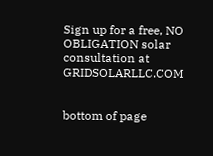Sign up for a free, NO OBLIGATION solar consultation at GRIDSOLARLLC.COM


bottom of page